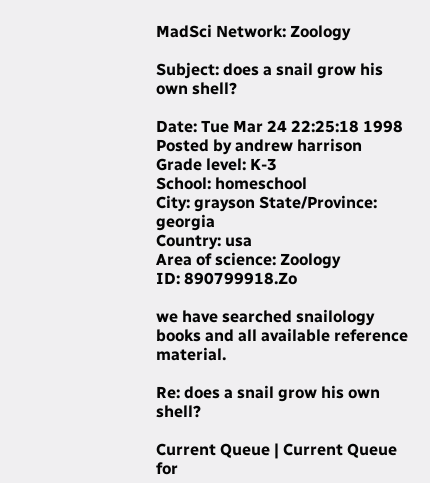MadSci Network: Zoology

Subject: does a snail grow his own shell?

Date: Tue Mar 24 22:25:18 1998
Posted by andrew harrison
Grade level: K-3
School: homeschool
City: grayson State/Province: georgia
Country: usa
Area of science: Zoology
ID: 890799918.Zo

we have searched snailology books and all available reference material.

Re: does a snail grow his own shell?

Current Queue | Current Queue for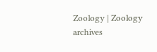Zoology | Zoology archives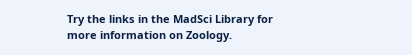Try the links in the MadSci Library for more information on Zoology.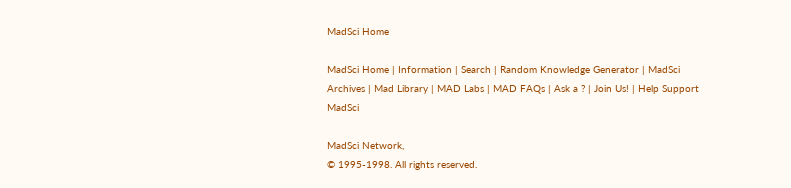MadSci Home

MadSci Home | Information | Search | Random Knowledge Generator | MadSci Archives | Mad Library | MAD Labs | MAD FAQs | Ask a ? | Join Us! | Help Support MadSci

MadSci Network,
© 1995-1998. All rights reserved.